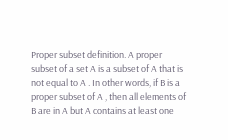Proper subset definition. A proper subset of a set A is a subset of A that is not equal to A . In other words, if B is a proper subset of A , then all elements of B are in A but A contains at least one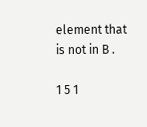element that is not in B .

1 5 1